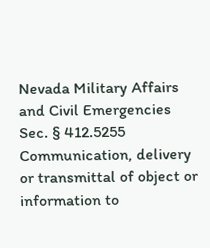Nevada Military Affairs and Civil Emergencies
Sec. § 412.5255
Communication, delivery or transmittal of object or information to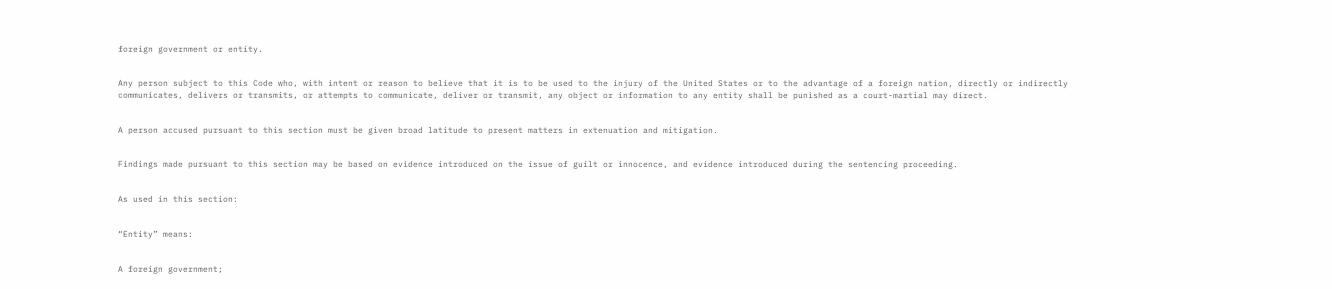foreign government or entity.


Any person subject to this Code who, with intent or reason to believe that it is to be used to the injury of the United States or to the advantage of a foreign nation, directly or indirectly communicates, delivers or transmits, or attempts to communicate, deliver or transmit, any object or information to any entity shall be punished as a court-martial may direct.


A person accused pursuant to this section must be given broad latitude to present matters in extenuation and mitigation.


Findings made pursuant to this section may be based on evidence introduced on the issue of guilt or innocence, and evidence introduced during the sentencing proceeding.


As used in this section:


“Entity” means:


A foreign government;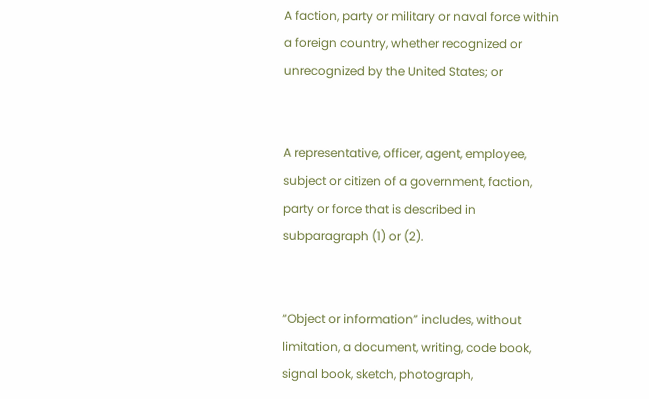A faction, party or military or naval force within a foreign country, whether recognized or unrecognized by the United States; or


A representative, officer, agent, employee, subject or citizen of a government, faction, party or force that is described in subparagraph (1) or (2).


“Object or information” includes, without limitation, a document, writing, code book, signal book, sketch, photograph,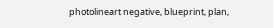photolineart negative, blueprint, plan,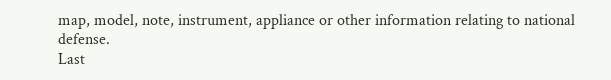map, model, note, instrument, appliance or other information relating to national defense.
Last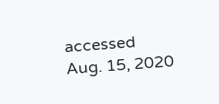accessed
Aug. 15, 2020